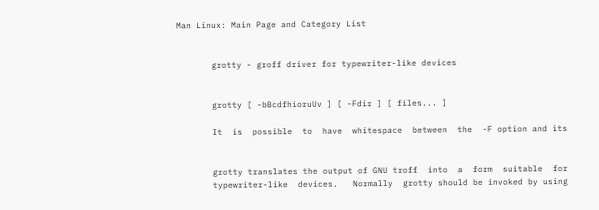Man Linux: Main Page and Category List


       grotty - groff driver for typewriter-like devices


       grotty [ -bBcdfhioruUv ] [ -Fdir ] [ files... ]

       It  is  possible  to  have  whitespace  between  the  -F option and its


       grotty translates the output of GNU troff  into  a  form  suitable  for
       typewriter-like  devices.   Normally  grotty should be invoked by using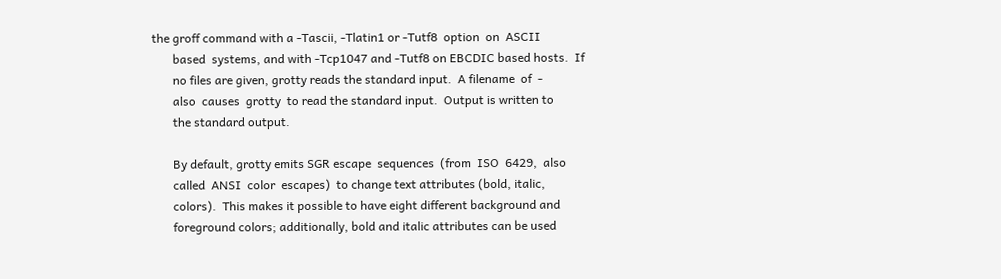the groff command with a -Tascii, -Tlatin1 or -Tutf8  option  on  ASCII
       based  systems, and with -Tcp1047 and -Tutf8 on EBCDIC based hosts.  If
       no files are given, grotty reads the standard input.  A filename  of  -
       also  causes  grotty  to read the standard input.  Output is written to
       the standard output.

       By default, grotty emits SGR escape  sequences  (from  ISO  6429,  also
       called  ANSI  color  escapes)  to change text attributes (bold, italic,
       colors).  This makes it possible to have eight different background and
       foreground colors; additionally, bold and italic attributes can be used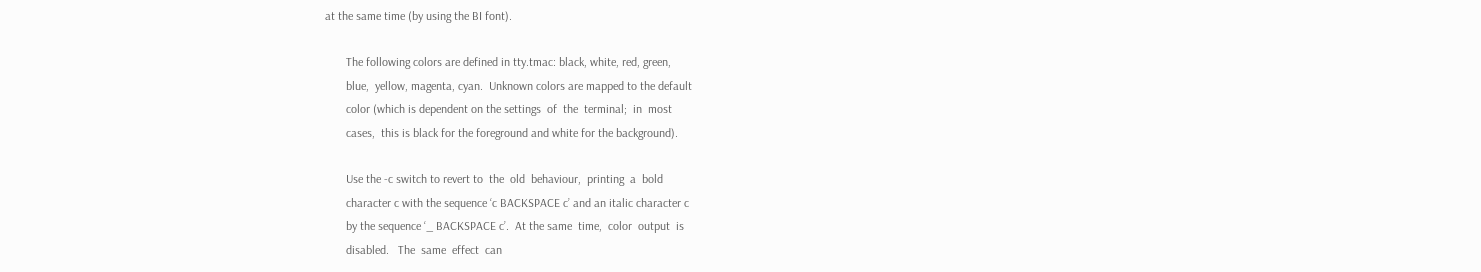at the same time (by using the BI font).

       The following colors are defined in tty.tmac: black, white, red, green,
       blue,  yellow, magenta, cyan.  Unknown colors are mapped to the default
       color (which is dependent on the settings  of  the  terminal;  in  most
       cases,  this is black for the foreground and white for the background).

       Use the -c switch to revert to  the  old  behaviour,  printing  a  bold
       character c with the sequence ‘c BACKSPACE c’ and an italic character c
       by the sequence ‘_ BACKSPACE c’.  At the same  time,  color  output  is
       disabled.   The  same  effect  can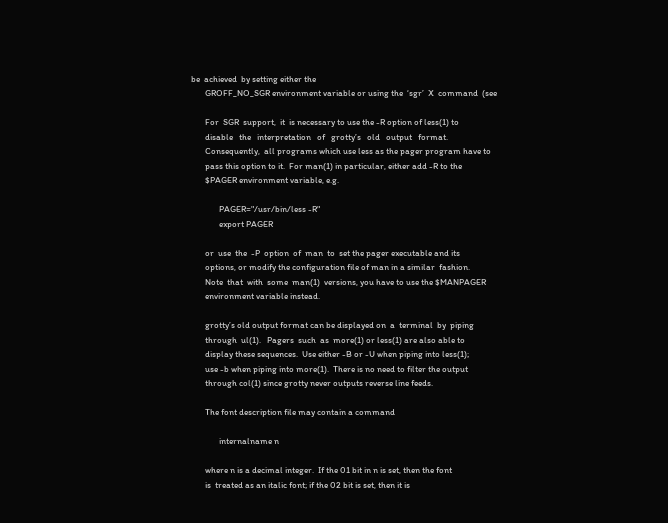be  achieved  by setting either the
       GROFF_NO_SGR environment variable or using the  ‘sgr’  X  command  (see

       For  SGR  support,  it  is necessary to use the -R option of less(1) to
       disable   the   interpretation   of   grotty’s   old   output   format.
       Consequently,  all programs which use less as the pager program have to
       pass this option to it.  For man(1) in particular, either add -R to the
       $PAGER environment variable, e.g.

              PAGER="/usr/bin/less -R"
              export PAGER

       or  use  the  -P  option  of  man  to  set the pager executable and its
       options, or modify the configuration file of man in a similar  fashion.
       Note  that  with  some  man(1)  versions, you have to use the $MANPAGER
       environment variable instead.

       grotty’s old output format can be displayed on  a  terminal  by  piping
       through  ul(1).   Pagers  such  as  more(1) or less(1) are also able to
       display these sequences.  Use either -B or -U when piping into less(1);
       use -b when piping into more(1).  There is no need to filter the output
       through col(1) since grotty never outputs reverse line feeds.

       The font description file may contain a command

              internalname n

       where n is a decimal integer.  If the 01 bit in n is set, then the font
       is  treated as an italic font; if the 02 bit is set, then it is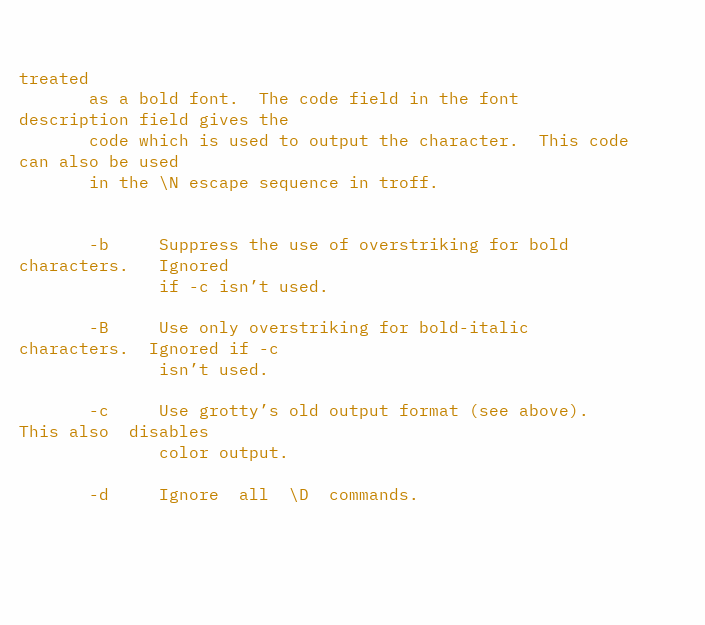treated
       as a bold font.  The code field in the font description field gives the
       code which is used to output the character.  This code can also be used
       in the \N escape sequence in troff.


       -b     Suppress the use of overstriking for bold  characters.   Ignored
              if -c isn’t used.

       -B     Use only overstriking for bold-italic characters.  Ignored if -c
              isn’t used.

       -c     Use grotty’s old output format (see above).  This also  disables
              color output.

       -d     Ignore  all  \D  commands.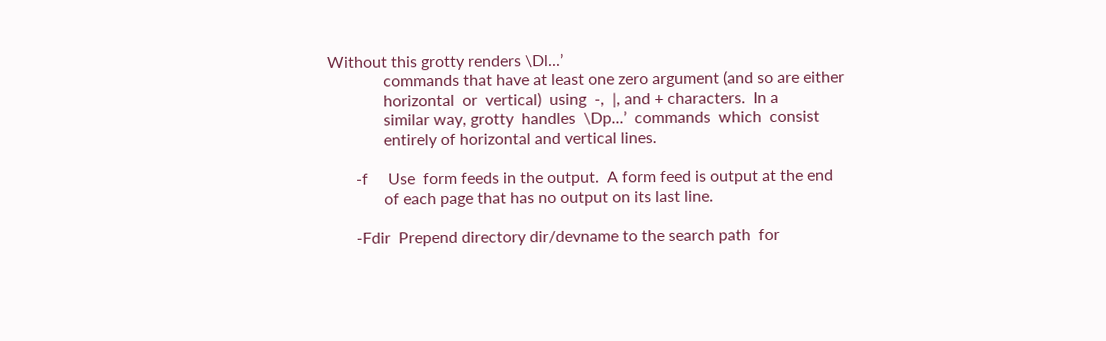Without this grotty renders \Dl...’
              commands that have at least one zero argument (and so are either
              horizontal  or  vertical)  using  -,  |, and + characters.  In a
              similar way, grotty  handles  \Dp...’  commands  which  consist
              entirely of horizontal and vertical lines.

       -f     Use  form feeds in the output.  A form feed is output at the end
              of each page that has no output on its last line.

       -Fdir  Prepend directory dir/devname to the search path  for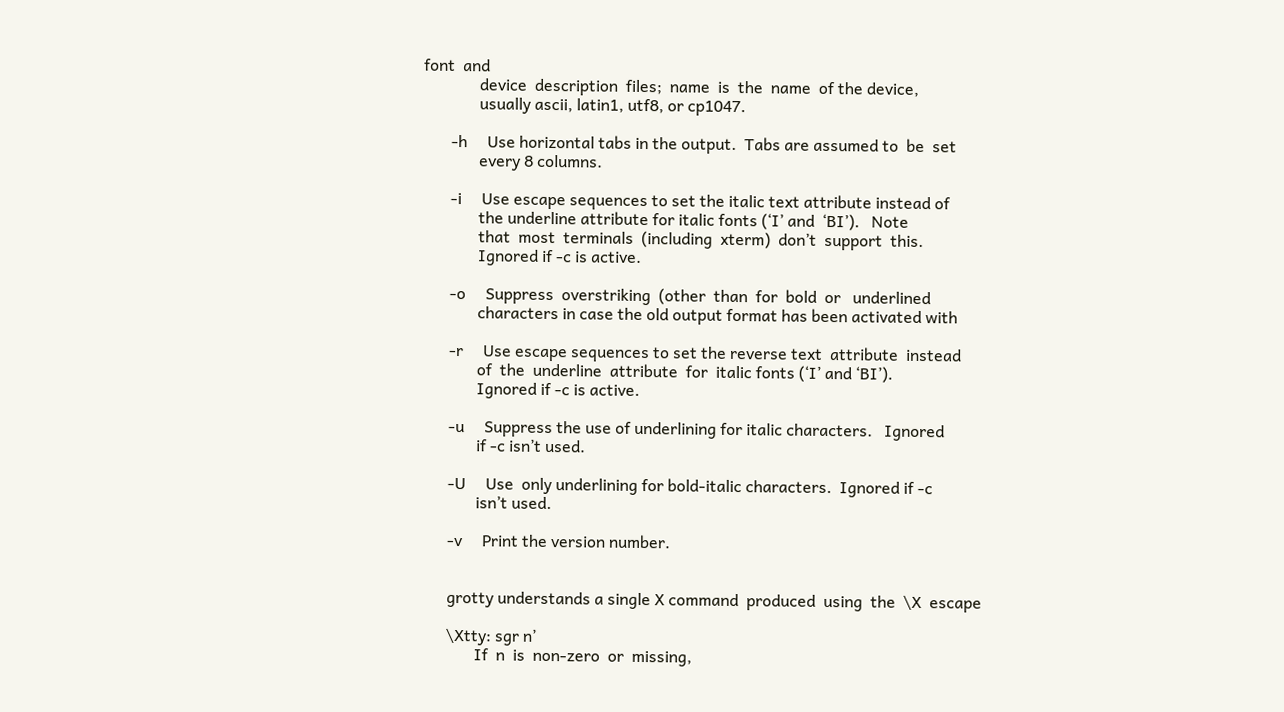font  and
              device  description  files;  name  is  the  name  of the device,
              usually ascii, latin1, utf8, or cp1047.

       -h     Use horizontal tabs in the output.  Tabs are assumed to  be  set
              every 8 columns.

       -i     Use escape sequences to set the italic text attribute instead of
              the underline attribute for italic fonts (‘I’ and  ‘BI’).   Note
              that  most  terminals  (including  xterm)  don’t  support  this.
              Ignored if -c is active.

       -o     Suppress  overstriking  (other  than  for  bold  or   underlined
              characters in case the old output format has been activated with

       -r     Use escape sequences to set the reverse text  attribute  instead
              of  the  underline  attribute  for  italic fonts (‘I’ and ‘BI’).
              Ignored if -c is active.

       -u     Suppress the use of underlining for italic characters.   Ignored
              if -c isn’t used.

       -U     Use  only underlining for bold-italic characters.  Ignored if -c
              isn’t used.

       -v     Print the version number.


       grotty understands a single X command  produced  using  the  \X  escape

       \Xtty: sgr n’
              If  n  is  non-zero  or  missing,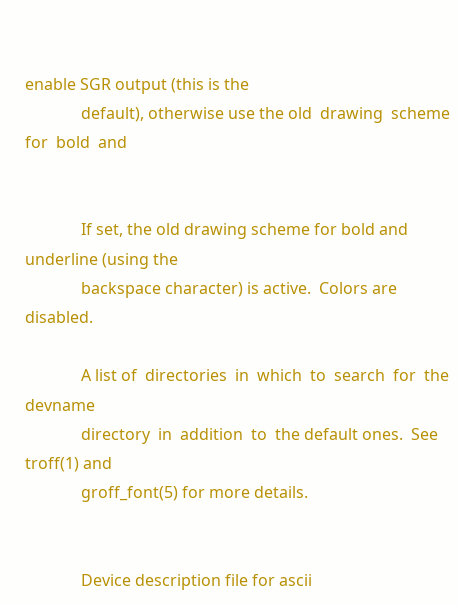enable SGR output (this is the
              default), otherwise use the old  drawing  scheme  for  bold  and


              If set, the old drawing scheme for bold and underline (using the
              backspace character) is active.  Colors are disabled.

              A list of  directories  in  which  to  search  for  the  devname
              directory  in  addition  to  the default ones.  See troff(1) and
              groff_font(5) for more details.


              Device description file for ascii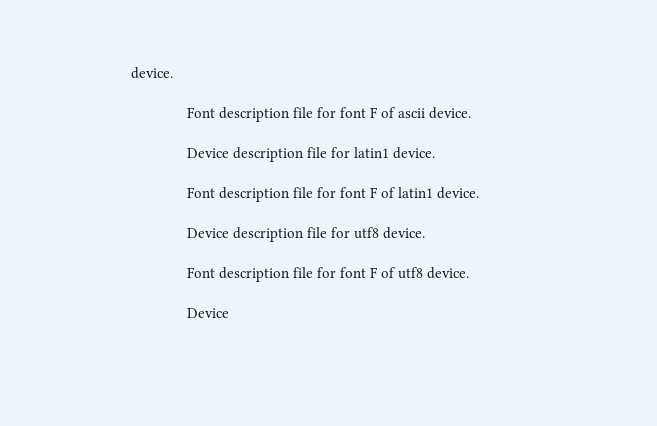device.

              Font description file for font F of ascii device.

              Device description file for latin1 device.

              Font description file for font F of latin1 device.

              Device description file for utf8 device.

              Font description file for font F of utf8 device.

              Device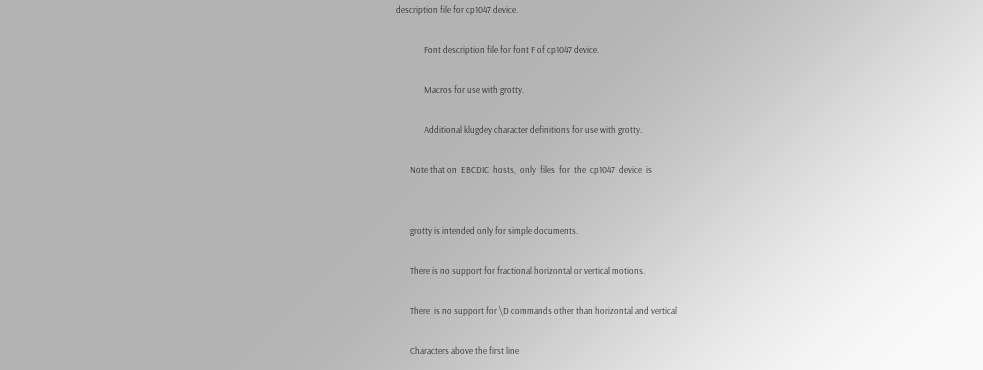description file for cp1047 device.

              Font description file for font F of cp1047 device.

              Macros for use with grotty.

              Additional klugdey character definitions for use with grotty.

       Note that on  EBCDIC  hosts,  only  files  for  the  cp1047  device  is


       grotty is intended only for simple documents.

       There is no support for fractional horizontal or vertical motions.

       There  is no support for \D commands other than horizontal and vertical

       Characters above the first line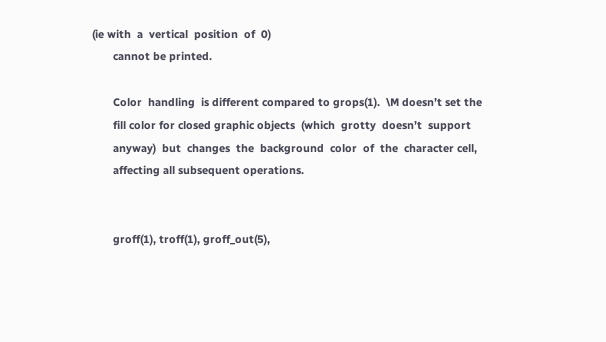(ie with  a  vertical  position  of  0)
       cannot be printed.

       Color  handling  is different compared to grops(1).  \M doesn’t set the
       fill color for closed graphic objects  (which  grotty  doesn’t  support
       anyway)  but  changes  the  background  color  of  the  character cell,
       affecting all subsequent operations.


       groff(1), troff(1), groff_out(5),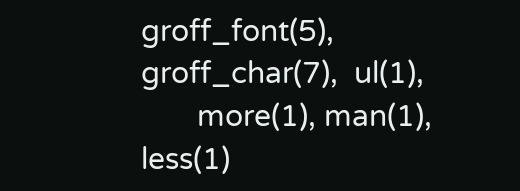groff_font(5), groff_char(7),  ul(1),
       more(1), man(1), less(1)